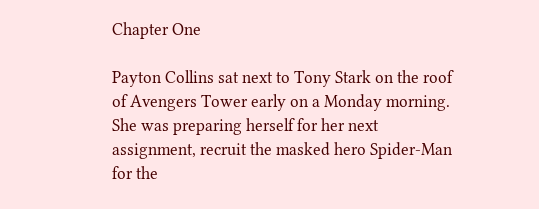Chapter One

Payton Collins sat next to Tony Stark on the roof of Avengers Tower early on a Monday morning. She was preparing herself for her next assignment, recruit the masked hero Spider-Man for the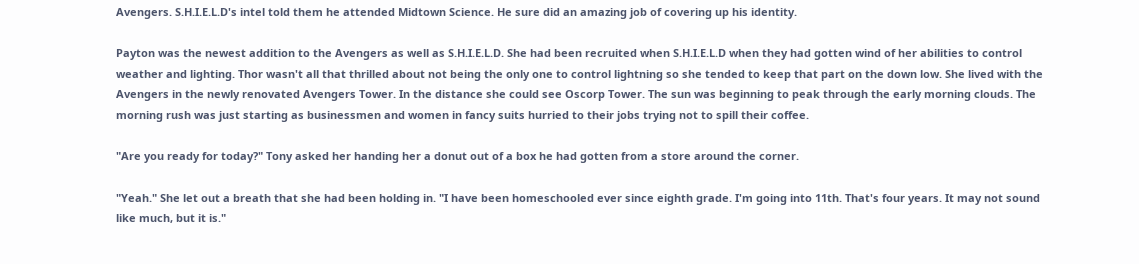Avengers. S.H.I.E.L.D's intel told them he attended Midtown Science. He sure did an amazing job of covering up his identity.

Payton was the newest addition to the Avengers as well as S.H.I.E.L.D. She had been recruited when S.H.I.E.L.D when they had gotten wind of her abilities to control weather and lighting. Thor wasn't all that thrilled about not being the only one to control lightning so she tended to keep that part on the down low. She lived with the Avengers in the newly renovated Avengers Tower. In the distance she could see Oscorp Tower. The sun was beginning to peak through the early morning clouds. The morning rush was just starting as businessmen and women in fancy suits hurried to their jobs trying not to spill their coffee.

"Are you ready for today?" Tony asked her handing her a donut out of a box he had gotten from a store around the corner.

"Yeah." She let out a breath that she had been holding in. "I have been homeschooled ever since eighth grade. I'm going into 11th. That's four years. It may not sound like much, but it is."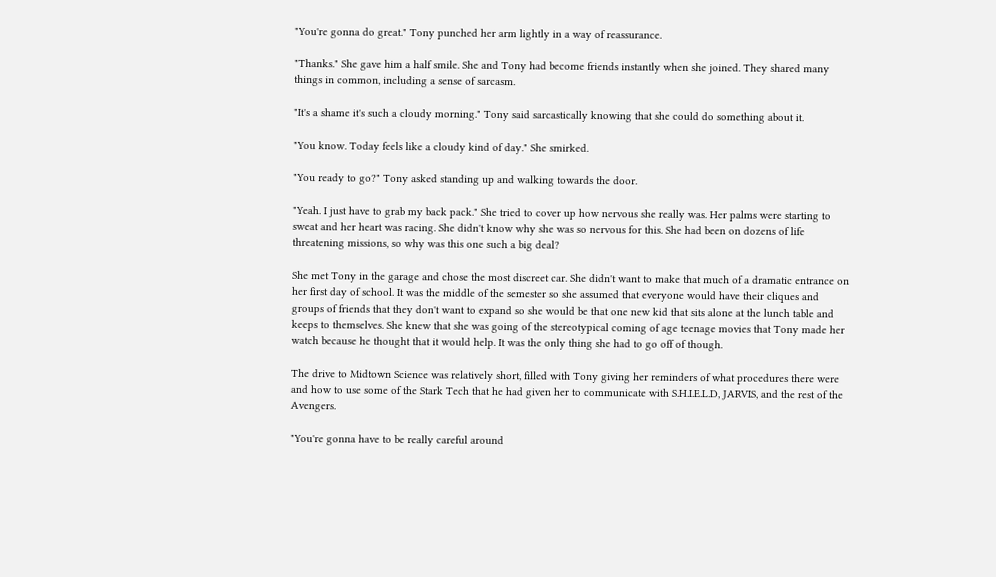"You're gonna do great." Tony punched her arm lightly in a way of reassurance.

"Thanks." She gave him a half smile. She and Tony had become friends instantly when she joined. They shared many things in common, including a sense of sarcasm.

"It's a shame it's such a cloudy morning." Tony said sarcastically knowing that she could do something about it.

"You know. Today feels like a cloudy kind of day." She smirked.

"You ready to go?" Tony asked standing up and walking towards the door.

"Yeah. I just have to grab my back pack." She tried to cover up how nervous she really was. Her palms were starting to sweat and her heart was racing. She didn't know why she was so nervous for this. She had been on dozens of life threatening missions, so why was this one such a big deal?

She met Tony in the garage and chose the most discreet car. She didn't want to make that much of a dramatic entrance on her first day of school. It was the middle of the semester so she assumed that everyone would have their cliques and groups of friends that they don't want to expand so she would be that one new kid that sits alone at the lunch table and keeps to themselves. She knew that she was going of the stereotypical coming of age teenage movies that Tony made her watch because he thought that it would help. It was the only thing she had to go off of though.

The drive to Midtown Science was relatively short, filled with Tony giving her reminders of what procedures there were and how to use some of the Stark Tech that he had given her to communicate with S.H.I.E.L.D, JARVIS, and the rest of the Avengers.

"You're gonna have to be really careful around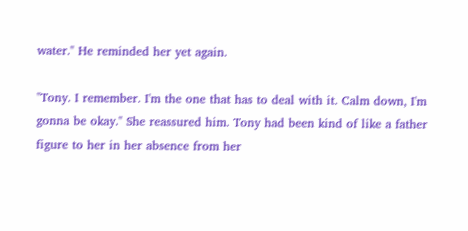water." He reminded her yet again.

"Tony. I remember. I'm the one that has to deal with it. Calm down, I'm gonna be okay." She reassured him. Tony had been kind of like a father figure to her in her absence from her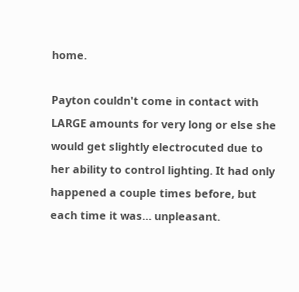home.

Payton couldn't come in contact with LARGE amounts for very long or else she would get slightly electrocuted due to her ability to control lighting. It had only happened a couple times before, but each time it was… unpleasant.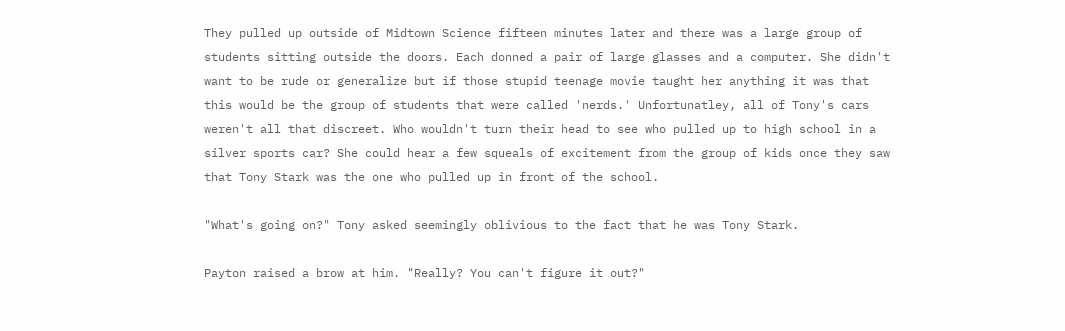They pulled up outside of Midtown Science fifteen minutes later and there was a large group of students sitting outside the doors. Each donned a pair of large glasses and a computer. She didn't want to be rude or generalize but if those stupid teenage movie taught her anything it was that this would be the group of students that were called 'nerds.' Unfortunatley, all of Tony's cars weren't all that discreet. Who wouldn't turn their head to see who pulled up to high school in a silver sports car? She could hear a few squeals of excitement from the group of kids once they saw that Tony Stark was the one who pulled up in front of the school.

"What's going on?" Tony asked seemingly oblivious to the fact that he was Tony Stark.

Payton raised a brow at him. "Really? You can't figure it out?"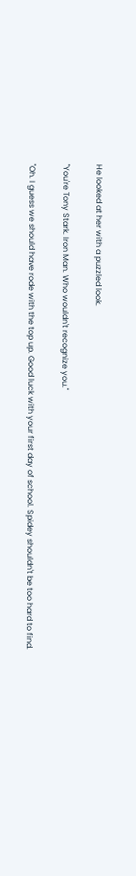He looked at her with a puzzled look.

"You're Tony Stark. Iron Man. Who wouldn't recognize you."

"Oh. I guess we should have rode with the top up. Good luck with your first day of school. Spidey shouldn't be too hard to find.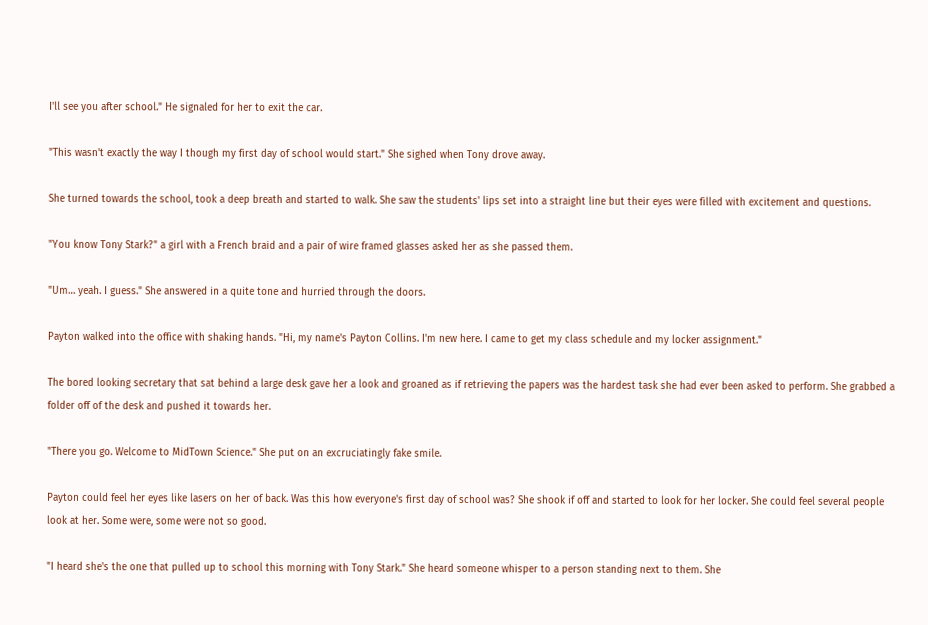I'll see you after school." He signaled for her to exit the car.

"This wasn't exactly the way I though my first day of school would start." She sighed when Tony drove away.

She turned towards the school, took a deep breath and started to walk. She saw the students' lips set into a straight line but their eyes were filled with excitement and questions.

"You know Tony Stark?" a girl with a French braid and a pair of wire framed glasses asked her as she passed them.

"Um… yeah. I guess." She answered in a quite tone and hurried through the doors.

Payton walked into the office with shaking hands. "Hi, my name's Payton Collins. I'm new here. I came to get my class schedule and my locker assignment."

The bored looking secretary that sat behind a large desk gave her a look and groaned as if retrieving the papers was the hardest task she had ever been asked to perform. She grabbed a folder off of the desk and pushed it towards her.

"There you go. Welcome to MidTown Science." She put on an excruciatingly fake smile.

Payton could feel her eyes like lasers on her of back. Was this how everyone's first day of school was? She shook if off and started to look for her locker. She could feel several people look at her. Some were, some were not so good.

"I heard she's the one that pulled up to school this morning with Tony Stark." She heard someone whisper to a person standing next to them. She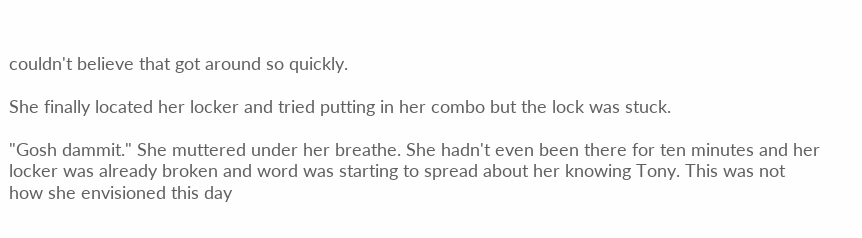couldn't believe that got around so quickly.

She finally located her locker and tried putting in her combo but the lock was stuck.

"Gosh dammit." She muttered under her breathe. She hadn't even been there for ten minutes and her locker was already broken and word was starting to spread about her knowing Tony. This was not how she envisioned this day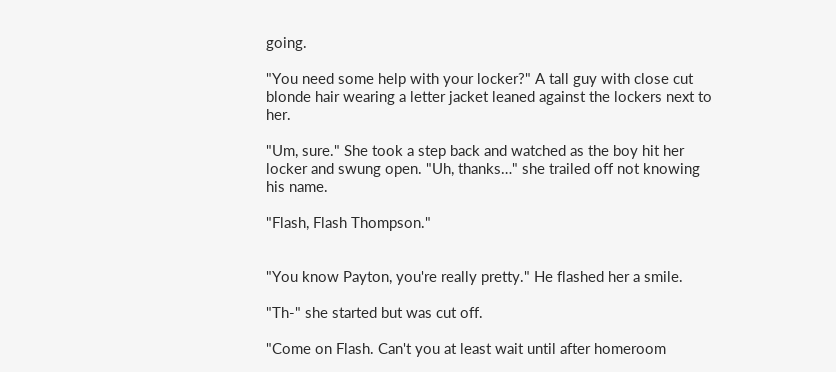going.

"You need some help with your locker?" A tall guy with close cut blonde hair wearing a letter jacket leaned against the lockers next to her.

"Um, sure." She took a step back and watched as the boy hit her locker and swung open. "Uh, thanks…" she trailed off not knowing his name.

"Flash, Flash Thompson."


"You know Payton, you're really pretty." He flashed her a smile.

"Th-" she started but was cut off.

"Come on Flash. Can't you at least wait until after homeroom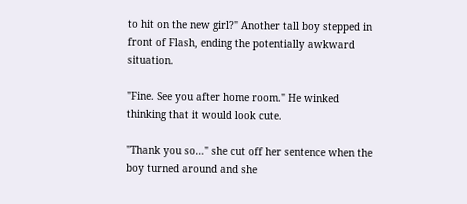to hit on the new girl?" Another tall boy stepped in front of Flash, ending the potentially awkward situation.

"Fine. See you after home room." He winked thinking that it would look cute.

"Thank you so…" she cut off her sentence when the boy turned around and she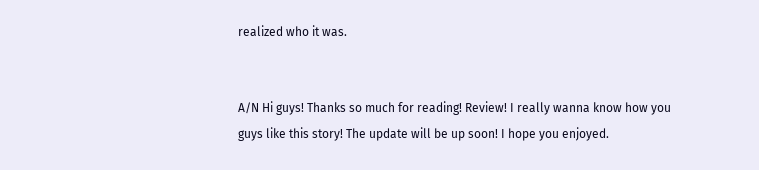realized who it was.


A/N Hi guys! Thanks so much for reading! Review! I really wanna know how you guys like this story! The update will be up soon! I hope you enjoyed.